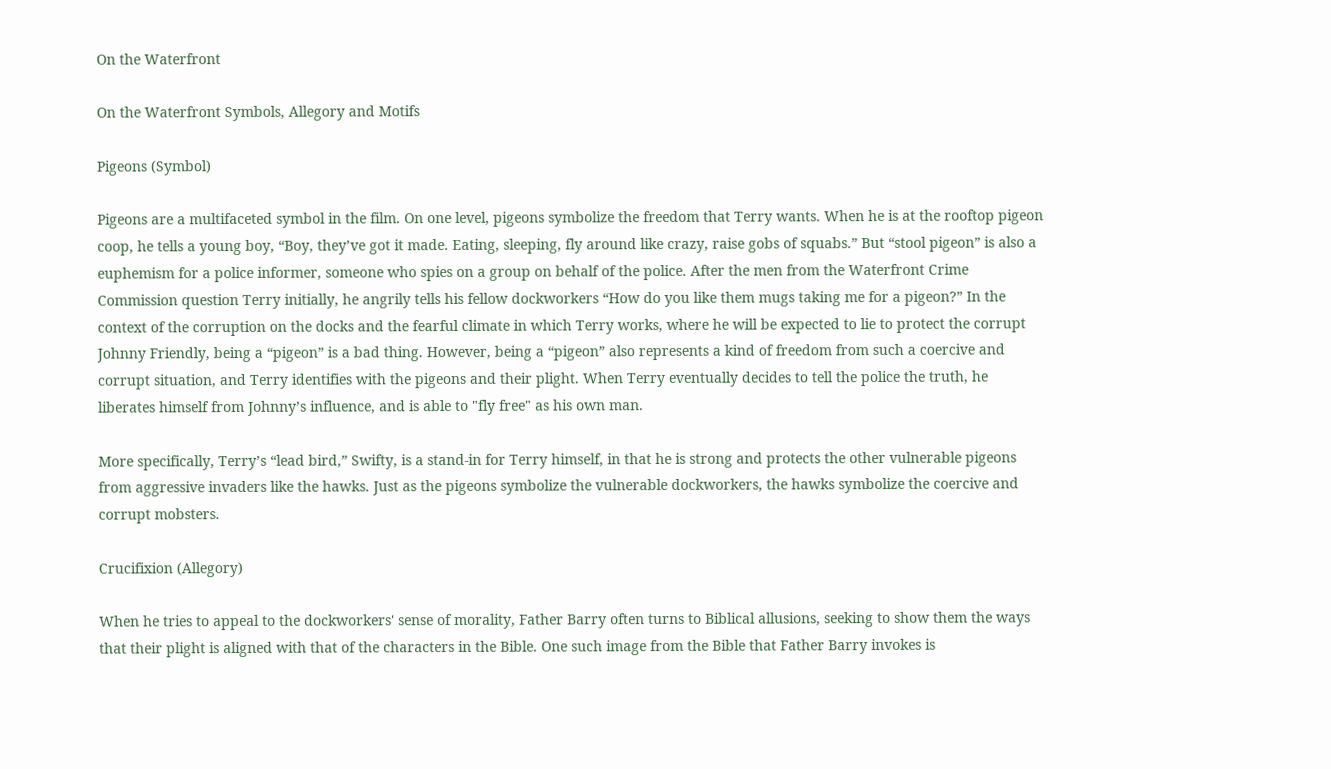On the Waterfront

On the Waterfront Symbols, Allegory and Motifs

Pigeons (Symbol)

Pigeons are a multifaceted symbol in the film. On one level, pigeons symbolize the freedom that Terry wants. When he is at the rooftop pigeon coop, he tells a young boy, “Boy, they’ve got it made. Eating, sleeping, fly around like crazy, raise gobs of squabs.” But “stool pigeon” is also a euphemism for a police informer, someone who spies on a group on behalf of the police. After the men from the Waterfront Crime Commission question Terry initially, he angrily tells his fellow dockworkers “How do you like them mugs taking me for a pigeon?” In the context of the corruption on the docks and the fearful climate in which Terry works, where he will be expected to lie to protect the corrupt Johnny Friendly, being a “pigeon” is a bad thing. However, being a “pigeon” also represents a kind of freedom from such a coercive and corrupt situation, and Terry identifies with the pigeons and their plight. When Terry eventually decides to tell the police the truth, he liberates himself from Johnny’s influence, and is able to "fly free" as his own man.

More specifically, Terry’s “lead bird,” Swifty, is a stand-in for Terry himself, in that he is strong and protects the other vulnerable pigeons from aggressive invaders like the hawks. Just as the pigeons symbolize the vulnerable dockworkers, the hawks symbolize the coercive and corrupt mobsters.

Crucifixion (Allegory)

When he tries to appeal to the dockworkers' sense of morality, Father Barry often turns to Biblical allusions, seeking to show them the ways that their plight is aligned with that of the characters in the Bible. One such image from the Bible that Father Barry invokes is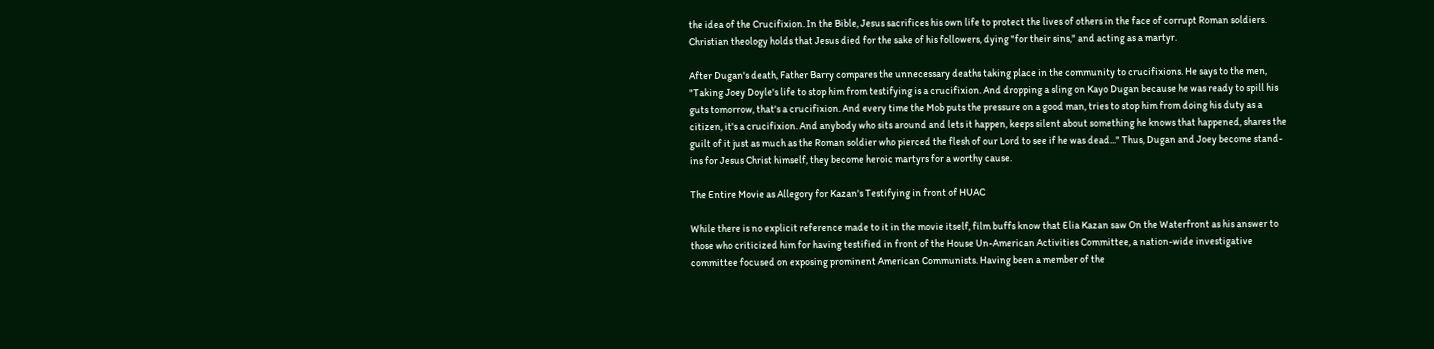the idea of the Crucifixion. In the Bible, Jesus sacrifices his own life to protect the lives of others in the face of corrupt Roman soldiers. Christian theology holds that Jesus died for the sake of his followers, dying "for their sins," and acting as a martyr.

After Dugan's death, Father Barry compares the unnecessary deaths taking place in the community to crucifixions. He says to the men, "Taking Joey Doyle's life to stop him from testifying is a crucifixion. And dropping a sling on Kayo Dugan because he was ready to spill his guts tomorrow, that's a crucifixion. And every time the Mob puts the pressure on a good man, tries to stop him from doing his duty as a citizen, it's a crucifixion. And anybody who sits around and lets it happen, keeps silent about something he knows that happened, shares the guilt of it just as much as the Roman soldier who pierced the flesh of our Lord to see if he was dead..." Thus, Dugan and Joey become stand-ins for Jesus Christ himself, they become heroic martyrs for a worthy cause.

The Entire Movie as Allegory for Kazan's Testifying in front of HUAC

While there is no explicit reference made to it in the movie itself, film buffs know that Elia Kazan saw On the Waterfront as his answer to those who criticized him for having testified in front of the House Un-American Activities Committee, a nation-wide investigative committee focused on exposing prominent American Communists. Having been a member of the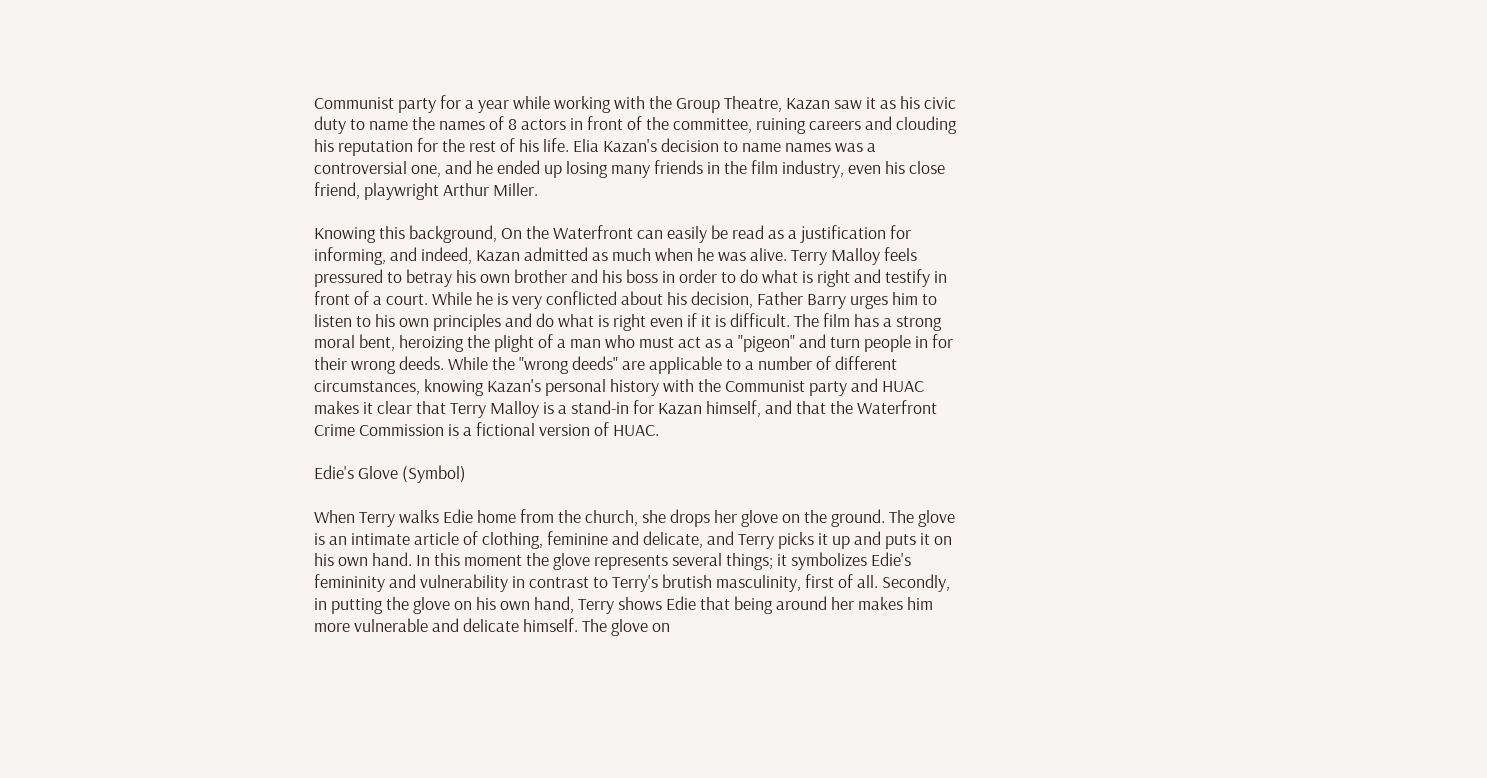Communist party for a year while working with the Group Theatre, Kazan saw it as his civic duty to name the names of 8 actors in front of the committee, ruining careers and clouding his reputation for the rest of his life. Elia Kazan's decision to name names was a controversial one, and he ended up losing many friends in the film industry, even his close friend, playwright Arthur Miller.

Knowing this background, On the Waterfront can easily be read as a justification for informing, and indeed, Kazan admitted as much when he was alive. Terry Malloy feels pressured to betray his own brother and his boss in order to do what is right and testify in front of a court. While he is very conflicted about his decision, Father Barry urges him to listen to his own principles and do what is right even if it is difficult. The film has a strong moral bent, heroizing the plight of a man who must act as a "pigeon" and turn people in for their wrong deeds. While the "wrong deeds" are applicable to a number of different circumstances, knowing Kazan's personal history with the Communist party and HUAC makes it clear that Terry Malloy is a stand-in for Kazan himself, and that the Waterfront Crime Commission is a fictional version of HUAC.

Edie's Glove (Symbol)

When Terry walks Edie home from the church, she drops her glove on the ground. The glove is an intimate article of clothing, feminine and delicate, and Terry picks it up and puts it on his own hand. In this moment the glove represents several things; it symbolizes Edie's femininity and vulnerability in contrast to Terry's brutish masculinity, first of all. Secondly, in putting the glove on his own hand, Terry shows Edie that being around her makes him more vulnerable and delicate himself. The glove on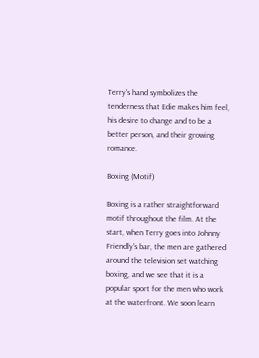Terry's hand symbolizes the tenderness that Edie makes him feel, his desire to change and to be a better person, and their growing romance.

Boxing (Motif)

Boxing is a rather straightforward motif throughout the film. At the start, when Terry goes into Johnny Friendly's bar, the men are gathered around the television set watching boxing, and we see that it is a popular sport for the men who work at the waterfront. We soon learn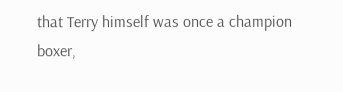that Terry himself was once a champion boxer,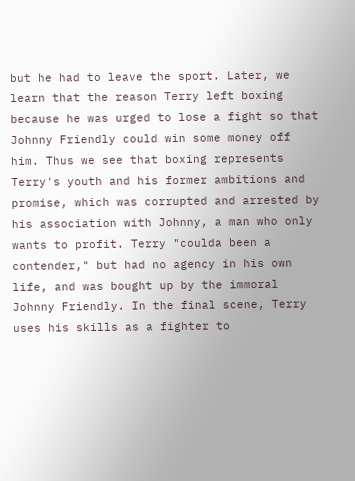but he had to leave the sport. Later, we learn that the reason Terry left boxing because he was urged to lose a fight so that Johnny Friendly could win some money off him. Thus we see that boxing represents Terry's youth and his former ambitions and promise, which was corrupted and arrested by his association with Johnny, a man who only wants to profit. Terry "coulda been a contender," but had no agency in his own life, and was bought up by the immoral Johnny Friendly. In the final scene, Terry uses his skills as a fighter to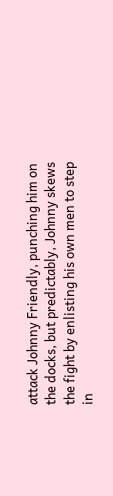attack Johnny Friendly, punching him on the docks, but predictably, Johnny skews the fight by enlisting his own men to step in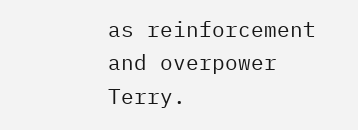as reinforcement and overpower Terry.